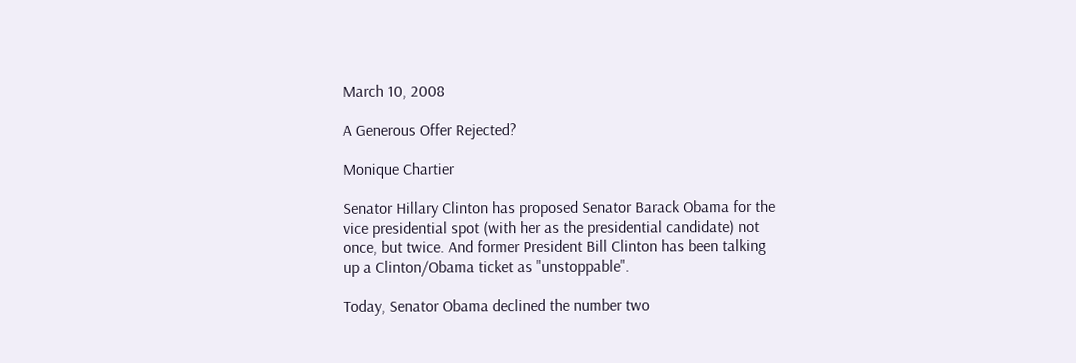March 10, 2008

A Generous Offer Rejected?

Monique Chartier

Senator Hillary Clinton has proposed Senator Barack Obama for the vice presidential spot (with her as the presidential candidate) not once, but twice. And former President Bill Clinton has been talking up a Clinton/Obama ticket as "unstoppable".

Today, Senator Obama declined the number two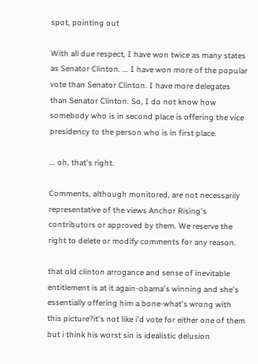spot, pointing out

With all due respect, I have won twice as many states as Senator Clinton. ... I have won more of the popular vote than Senator Clinton. I have more delegates than Senator Clinton. So, I do not know how somebody who is in second place is offering the vice presidency to the person who is in first place.

... oh, that's right.

Comments, although monitored, are not necessarily representative of the views Anchor Rising's contributors or approved by them. We reserve the right to delete or modify comments for any reason.

that old clinton arrogance and sense of inevitable entitlement is at it again-obama's winning and she's essentially offering him a bone-what's wrong with this picture?it's not like i'd vote for either one of them but i think his worst sin is idealistic delusion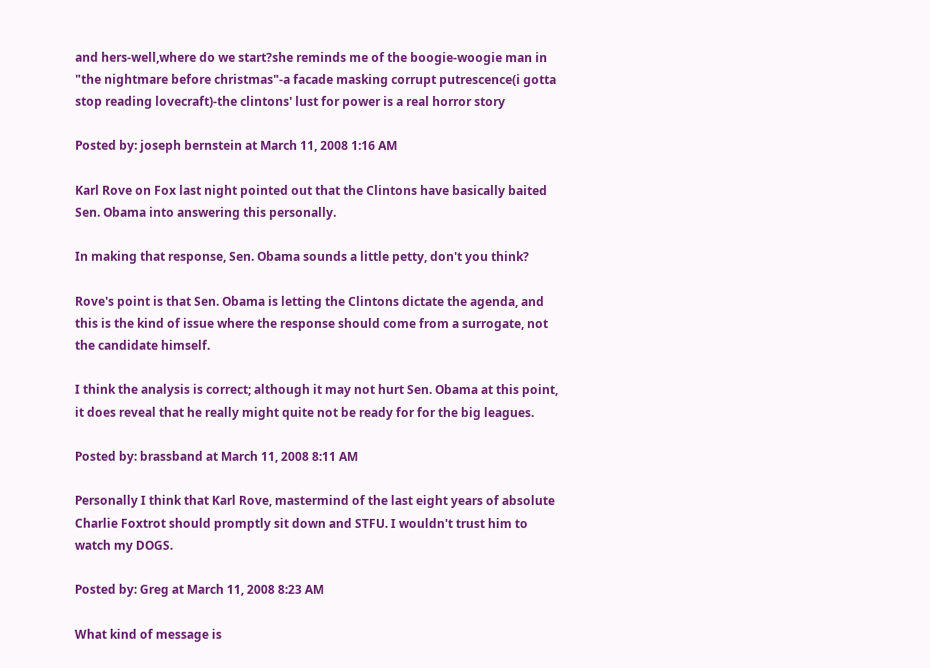and hers-well,where do we start?she reminds me of the boogie-woogie man in "the nightmare before christmas"-a facade masking corrupt putrescence(i gotta stop reading lovecraft)-the clintons' lust for power is a real horror story

Posted by: joseph bernstein at March 11, 2008 1:16 AM

Karl Rove on Fox last night pointed out that the Clintons have basically baited Sen. Obama into answering this personally.

In making that response, Sen. Obama sounds a little petty, don't you think?

Rove's point is that Sen. Obama is letting the Clintons dictate the agenda, and this is the kind of issue where the response should come from a surrogate, not the candidate himself.

I think the analysis is correct; although it may not hurt Sen. Obama at this point, it does reveal that he really might quite not be ready for for the big leagues.

Posted by: brassband at March 11, 2008 8:11 AM

Personally I think that Karl Rove, mastermind of the last eight years of absolute Charlie Foxtrot should promptly sit down and STFU. I wouldn't trust him to watch my DOGS.

Posted by: Greg at March 11, 2008 8:23 AM

What kind of message is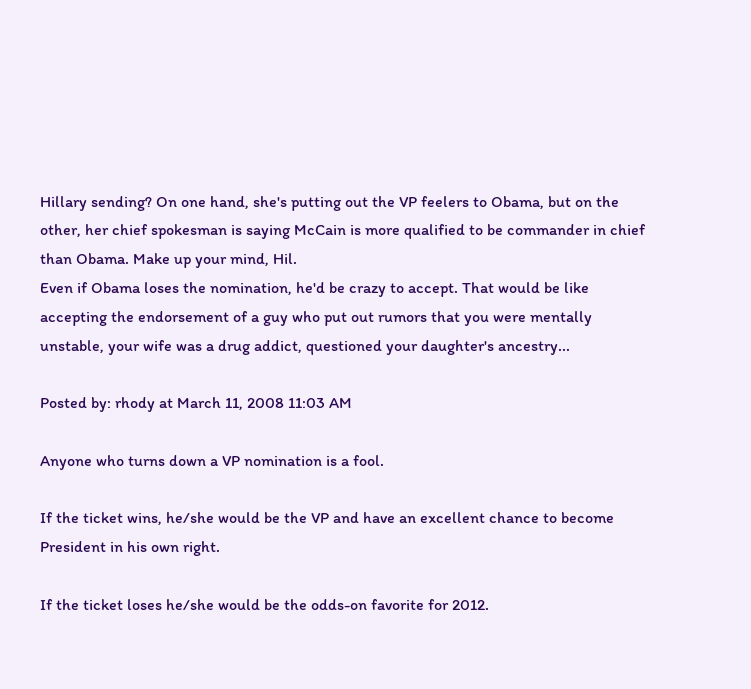Hillary sending? On one hand, she's putting out the VP feelers to Obama, but on the other, her chief spokesman is saying McCain is more qualified to be commander in chief than Obama. Make up your mind, Hil.
Even if Obama loses the nomination, he'd be crazy to accept. That would be like accepting the endorsement of a guy who put out rumors that you were mentally unstable, your wife was a drug addict, questioned your daughter's ancestry...

Posted by: rhody at March 11, 2008 11:03 AM

Anyone who turns down a VP nomination is a fool.

If the ticket wins, he/she would be the VP and have an excellent chance to become President in his own right.

If the ticket loses he/she would be the odds-on favorite for 2012.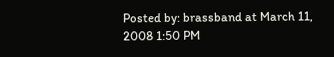Posted by: brassband at March 11, 2008 1:50 PM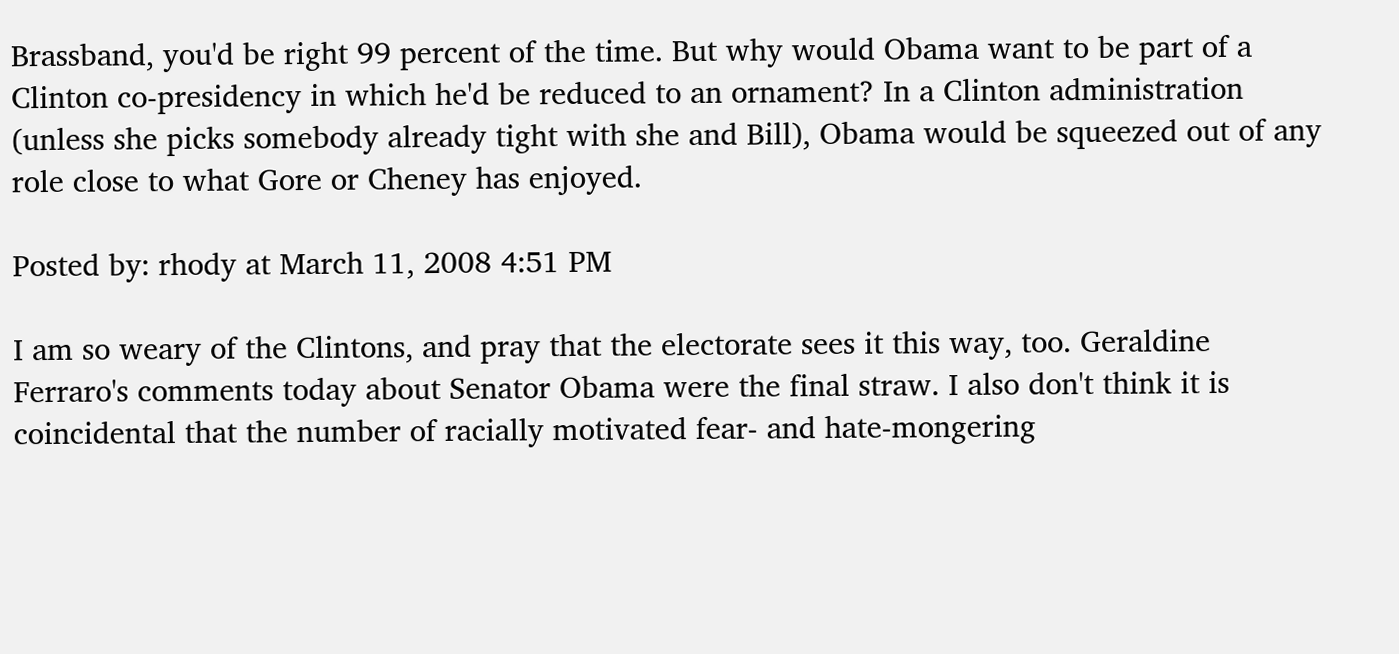Brassband, you'd be right 99 percent of the time. But why would Obama want to be part of a Clinton co-presidency in which he'd be reduced to an ornament? In a Clinton administration (unless she picks somebody already tight with she and Bill), Obama would be squeezed out of any role close to what Gore or Cheney has enjoyed.

Posted by: rhody at March 11, 2008 4:51 PM

I am so weary of the Clintons, and pray that the electorate sees it this way, too. Geraldine Ferraro's comments today about Senator Obama were the final straw. I also don't think it is coincidental that the number of racially motivated fear- and hate-mongering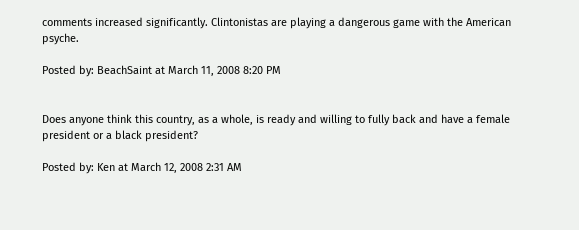comments increased significantly. Clintonistas are playing a dangerous game with the American psyche.

Posted by: BeachSaint at March 11, 2008 8:20 PM


Does anyone think this country, as a whole, is ready and willing to fully back and have a female president or a black president?

Posted by: Ken at March 12, 2008 2:31 AM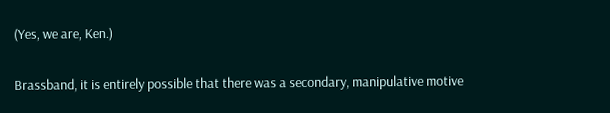(Yes, we are, Ken.)

Brassband, it is entirely possible that there was a secondary, manipulative motive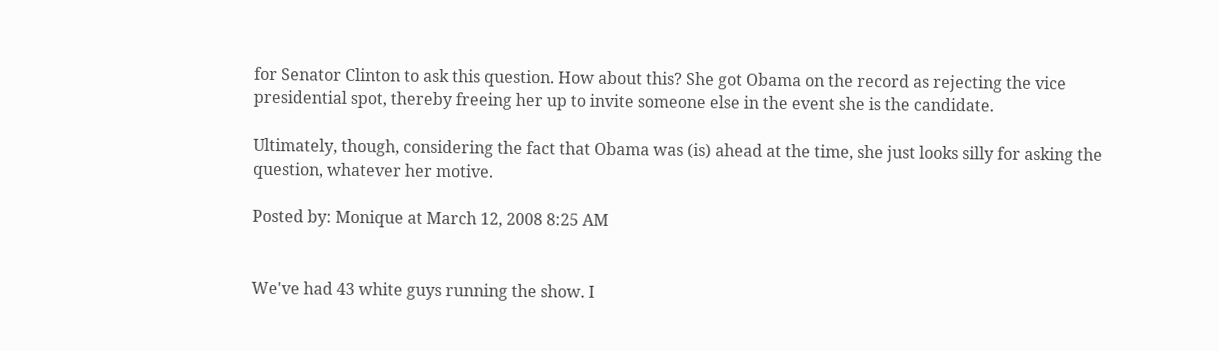for Senator Clinton to ask this question. How about this? She got Obama on the record as rejecting the vice presidential spot, thereby freeing her up to invite someone else in the event she is the candidate.

Ultimately, though, considering the fact that Obama was (is) ahead at the time, she just looks silly for asking the question, whatever her motive.

Posted by: Monique at March 12, 2008 8:25 AM


We've had 43 white guys running the show. I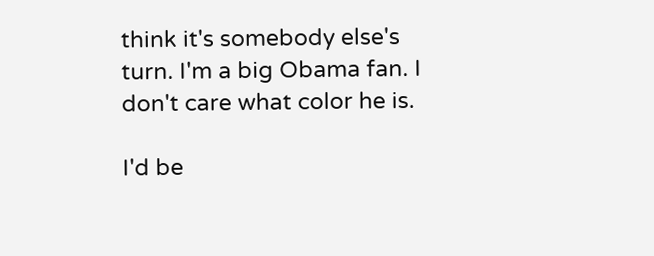think it's somebody else's turn. I'm a big Obama fan. I don't care what color he is.

I'd be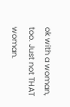ok with a woman, too. Just not THAT woman.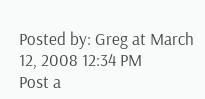Posted by: Greg at March 12, 2008 12:34 PM
Post a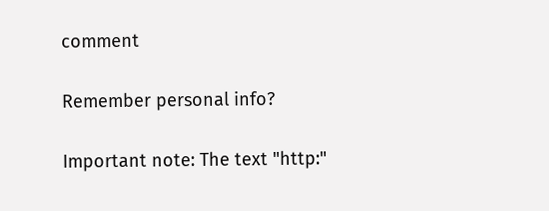comment

Remember personal info?

Important note: The text "http:"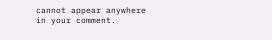cannot appear anywhere in your comment.